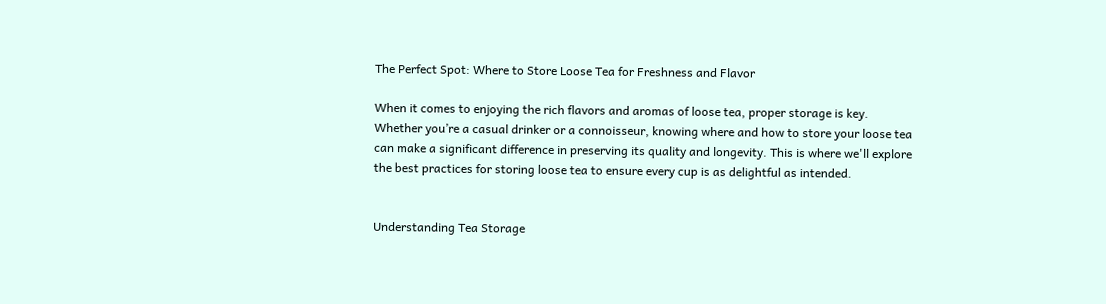The Perfect Spot: Where to Store Loose Tea for Freshness and Flavor

When it comes to enjoying the rich flavors and aromas of loose tea, proper storage is key. Whether you’re a casual drinker or a connoisseur, knowing where and how to store your loose tea can make a significant difference in preserving its quality and longevity. This is where we'll explore the best practices for storing loose tea to ensure every cup is as delightful as intended.


Understanding Tea Storage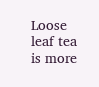Loose leaf tea is more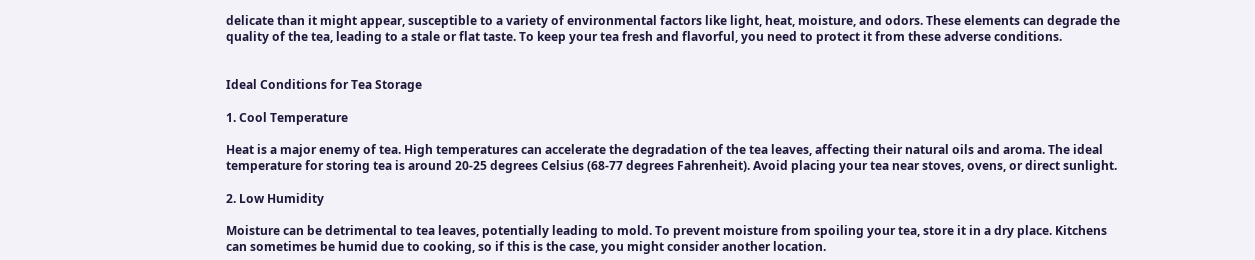delicate than it might appear, susceptible to a variety of environmental factors like light, heat, moisture, and odors. These elements can degrade the quality of the tea, leading to a stale or flat taste. To keep your tea fresh and flavorful, you need to protect it from these adverse conditions.


Ideal Conditions for Tea Storage

1. Cool Temperature

Heat is a major enemy of tea. High temperatures can accelerate the degradation of the tea leaves, affecting their natural oils and aroma. The ideal temperature for storing tea is around 20-25 degrees Celsius (68-77 degrees Fahrenheit). Avoid placing your tea near stoves, ovens, or direct sunlight.

2. Low Humidity

Moisture can be detrimental to tea leaves, potentially leading to mold. To prevent moisture from spoiling your tea, store it in a dry place. Kitchens can sometimes be humid due to cooking, so if this is the case, you might consider another location.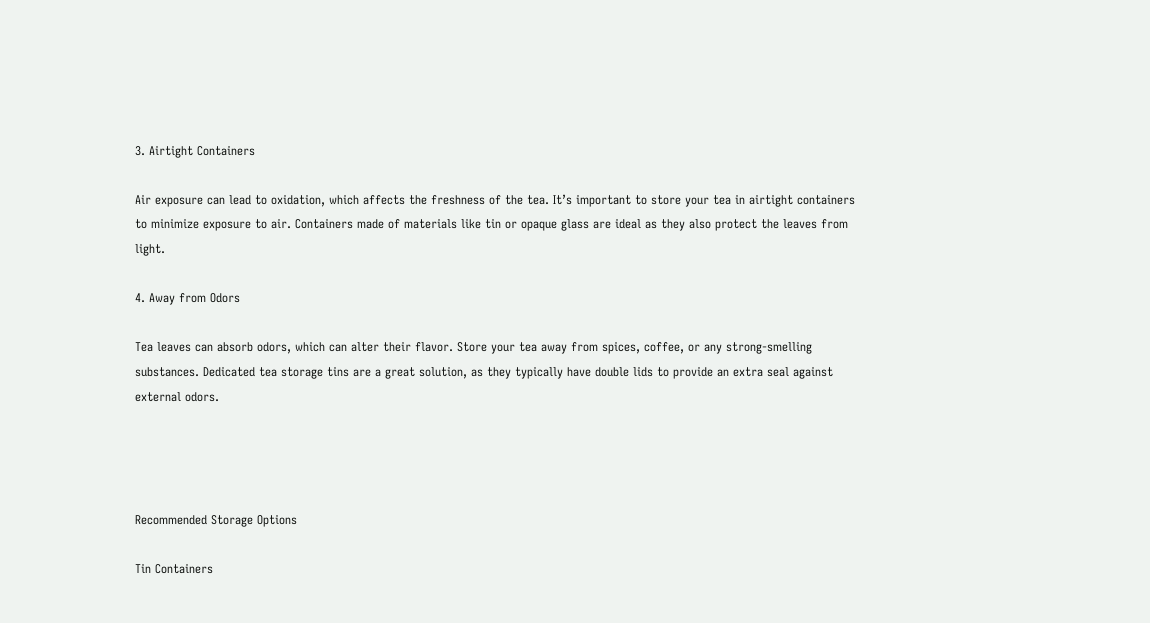3. Airtight Containers

Air exposure can lead to oxidation, which affects the freshness of the tea. It’s important to store your tea in airtight containers to minimize exposure to air. Containers made of materials like tin or opaque glass are ideal as they also protect the leaves from light.

4. Away from Odors

Tea leaves can absorb odors, which can alter their flavor. Store your tea away from spices, coffee, or any strong-smelling substances. Dedicated tea storage tins are a great solution, as they typically have double lids to provide an extra seal against external odors.




Recommended Storage Options

Tin Containers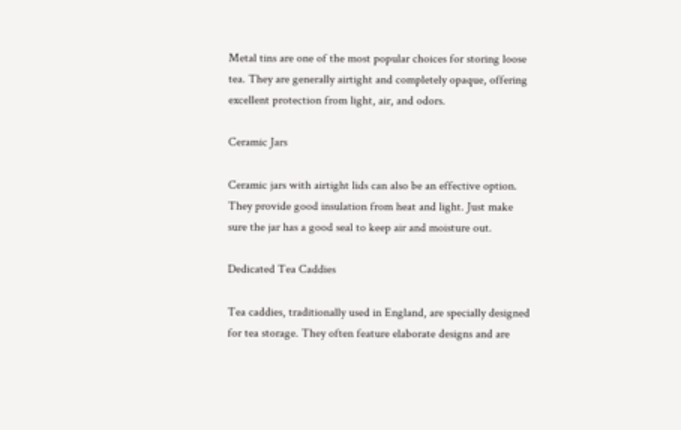Metal tins are one of the most popular choices for storing loose tea. They are generally airtight and completely opaque, offering excellent protection from light, air, and odors.

Ceramic Jars

Ceramic jars with airtight lids can also be an effective option. They provide good insulation from heat and light. Just make sure the jar has a good seal to keep air and moisture out.

Dedicated Tea Caddies

Tea caddies, traditionally used in England, are specially designed for tea storage. They often feature elaborate designs and are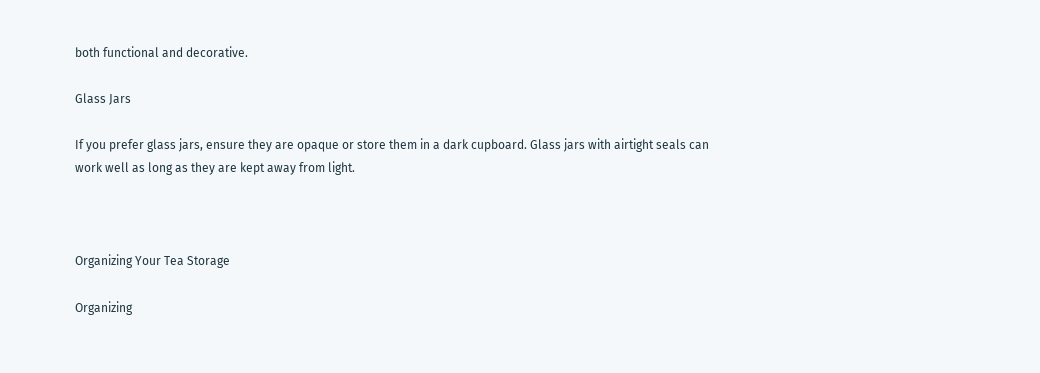both functional and decorative.

Glass Jars

If you prefer glass jars, ensure they are opaque or store them in a dark cupboard. Glass jars with airtight seals can work well as long as they are kept away from light.



Organizing Your Tea Storage

Organizing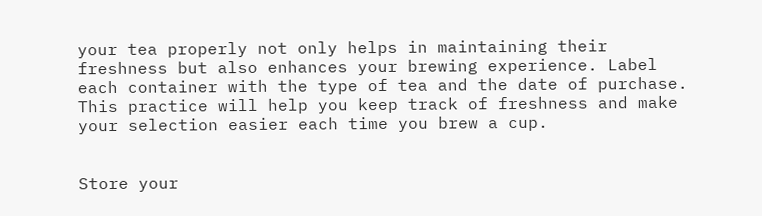your tea properly not only helps in maintaining their freshness but also enhances your brewing experience. Label each container with the type of tea and the date of purchase. This practice will help you keep track of freshness and make your selection easier each time you brew a cup.


Store your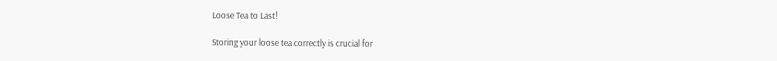Loose Tea to Last!

Storing your loose tea correctly is crucial for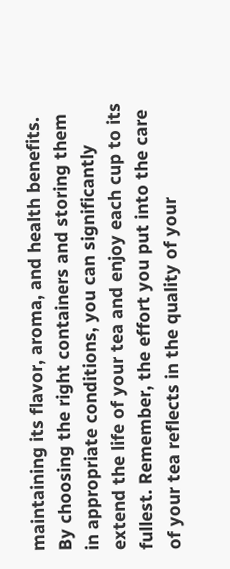maintaining its flavor, aroma, and health benefits. By choosing the right containers and storing them in appropriate conditions, you can significantly extend the life of your tea and enjoy each cup to its fullest. Remember, the effort you put into the care of your tea reflects in the quality of your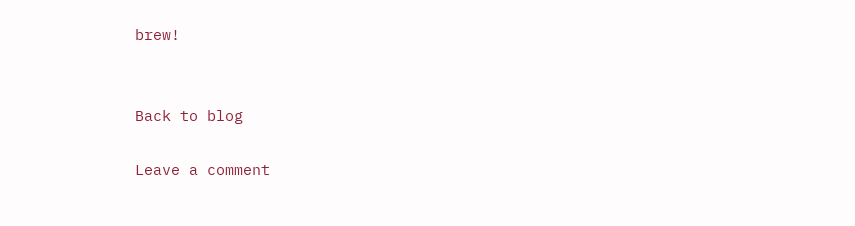brew!


Back to blog

Leave a comment